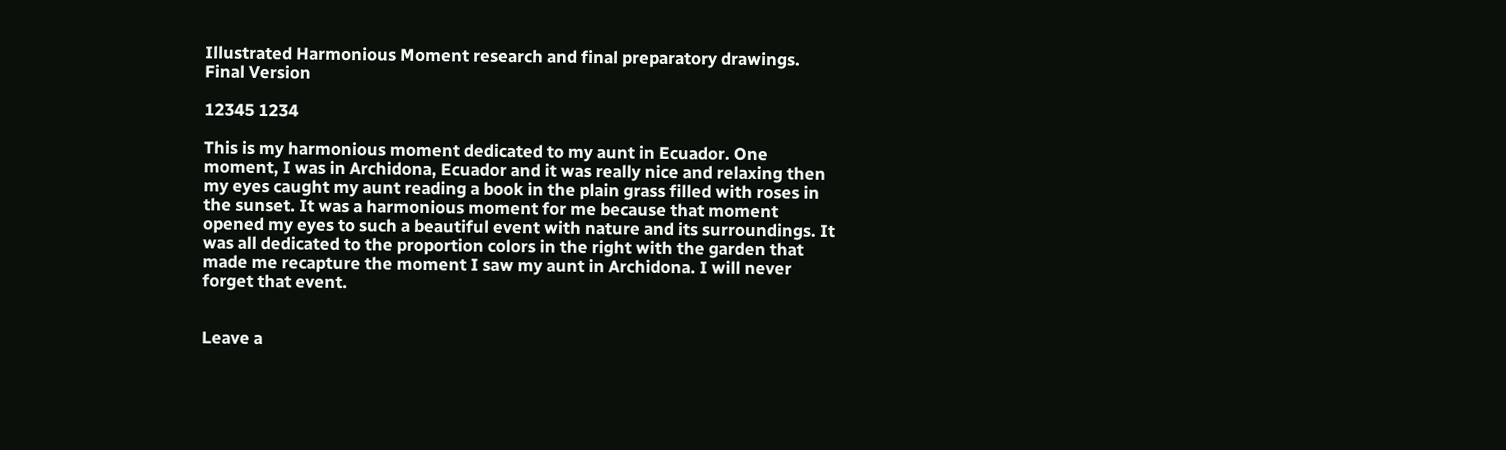Illustrated Harmonious Moment research and final preparatory drawings. Final Version

12345 1234

This is my harmonious moment dedicated to my aunt in Ecuador. One moment, I was in Archidona, Ecuador and it was really nice and relaxing then my eyes caught my aunt reading a book in the plain grass filled with roses in the sunset. It was a harmonious moment for me because that moment opened my eyes to such a beautiful event with nature and its surroundings. It was all dedicated to the proportion colors in the right with the garden that made me recapture the moment I saw my aunt in Archidona. I will never forget that event.


Leave a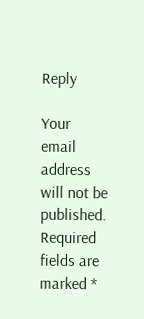Reply

Your email address will not be published. Required fields are marked *